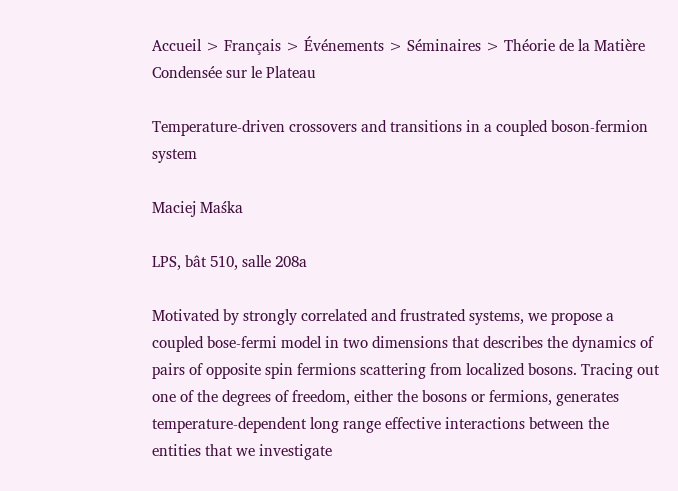Accueil > Français > Événements > Séminaires > Théorie de la Matière Condensée sur le Plateau

Temperature-driven crossovers and transitions in a coupled boson-fermion system

Maciej Maśka

LPS, bât 510, salle 208a

Motivated by strongly correlated and frustrated systems, we propose a coupled bose-fermi model in two dimensions that describes the dynamics of pairs of opposite spin fermions scattering from localized bosons. Tracing out one of the degrees of freedom, either the bosons or fermions, generates temperature-dependent long range effective interactions between the entities that we investigate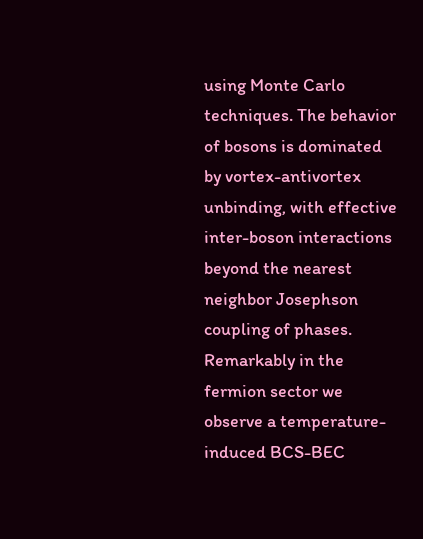using Monte Carlo techniques. The behavior of bosons is dominated by vortex-antivortex unbinding, with effective inter-boson interactions beyond the nearest neighbor Josephson coupling of phases. Remarkably in the fermion sector we observe a temperature-induced BCS-BEC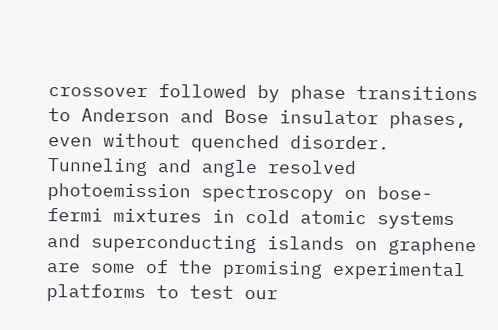crossover followed by phase transitions to Anderson and Bose insulator phases, even without quenched disorder.
Tunneling and angle resolved photoemission spectroscopy on bose-fermi mixtures in cold atomic systems and superconducting islands on graphene are some of the promising experimental platforms to test our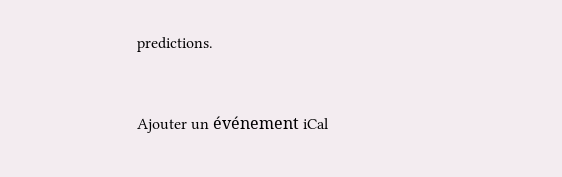predictions.


Ajouter un événement iCal